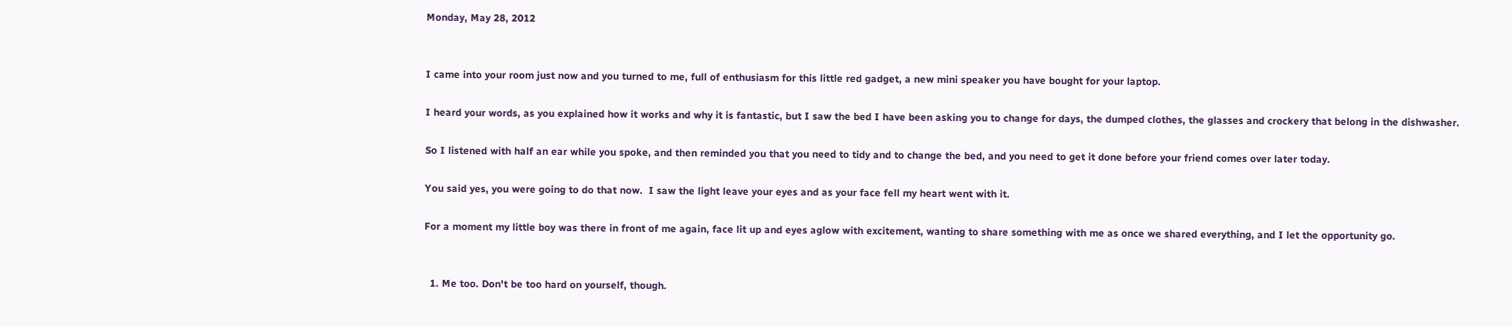Monday, May 28, 2012


I came into your room just now and you turned to me, full of enthusiasm for this little red gadget, a new mini speaker you have bought for your laptop.

I heard your words, as you explained how it works and why it is fantastic, but I saw the bed I have been asking you to change for days, the dumped clothes, the glasses and crockery that belong in the dishwasher.

So I listened with half an ear while you spoke, and then reminded you that you need to tidy and to change the bed, and you need to get it done before your friend comes over later today.

You said yes, you were going to do that now.  I saw the light leave your eyes and as your face fell my heart went with it.

For a moment my little boy was there in front of me again, face lit up and eyes aglow with excitement, wanting to share something with me as once we shared everything, and I let the opportunity go.


  1. Me too. Don't be too hard on yourself, though.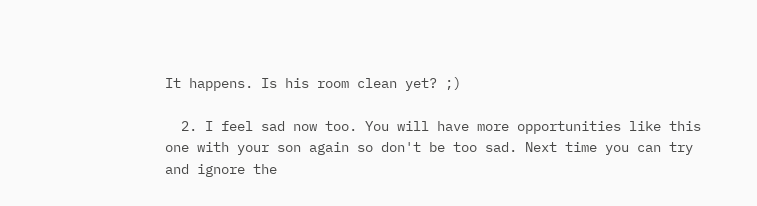It happens. Is his room clean yet? ;)

  2. I feel sad now too. You will have more opportunities like this one with your son again so don't be too sad. Next time you can try and ignore the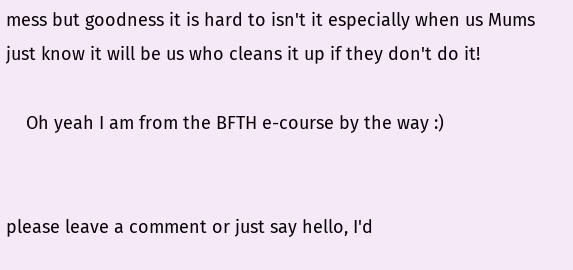mess but goodness it is hard to isn't it especially when us Mums just know it will be us who cleans it up if they don't do it!

    Oh yeah I am from the BFTH e-course by the way :)


please leave a comment or just say hello, I'd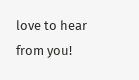love to hear from you!